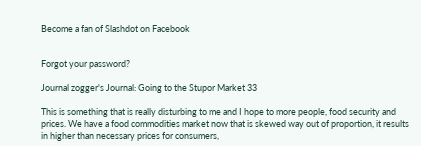Become a fan of Slashdot on Facebook


Forgot your password?

Journal zogger's Journal: Going to the Stupor Market 33

This is something that is really disturbing to me and I hope to more people, food security and prices. We have a food commodities market now that is skewed way out of proportion, it results in higher than necessary prices for consumers,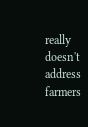really doesn't address farmers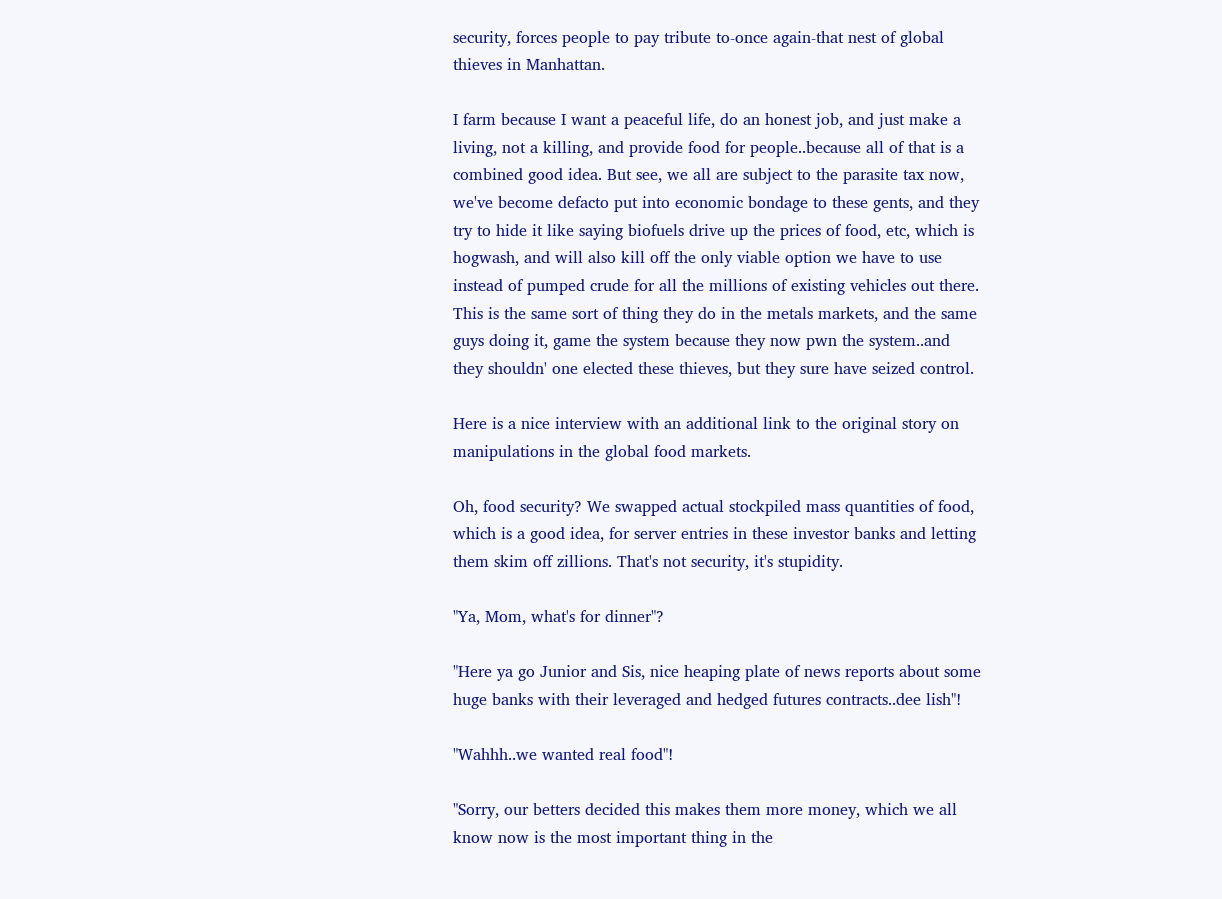security, forces people to pay tribute to-once again-that nest of global thieves in Manhattan.

I farm because I want a peaceful life, do an honest job, and just make a living, not a killing, and provide food for people..because all of that is a combined good idea. But see, we all are subject to the parasite tax now, we've become defacto put into economic bondage to these gents, and they try to hide it like saying biofuels drive up the prices of food, etc, which is hogwash, and will also kill off the only viable option we have to use instead of pumped crude for all the millions of existing vehicles out there. This is the same sort of thing they do in the metals markets, and the same guys doing it, game the system because they now pwn the system..and they shouldn' one elected these thieves, but they sure have seized control.

Here is a nice interview with an additional link to the original story on manipulations in the global food markets.

Oh, food security? We swapped actual stockpiled mass quantities of food, which is a good idea, for server entries in these investor banks and letting them skim off zillions. That's not security, it's stupidity.

"Ya, Mom, what's for dinner"?

"Here ya go Junior and Sis, nice heaping plate of news reports about some huge banks with their leveraged and hedged futures contracts..dee lish"!

"Wahhh..we wanted real food"!

"Sorry, our betters decided this makes them more money, which we all know now is the most important thing in the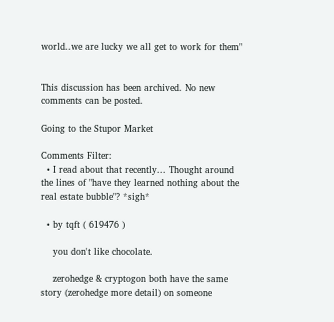world..we are lucky we all get to work for them"


This discussion has been archived. No new comments can be posted.

Going to the Stupor Market

Comments Filter:
  • I read about that recently... Thought around the lines of "have they learned nothing about the real estate bubble"? *sigh*

  • by tqft ( 619476 )

    you don't like chocolate.

    zerohedge & cryptogon both have the same story (zerohedge more detail) on someone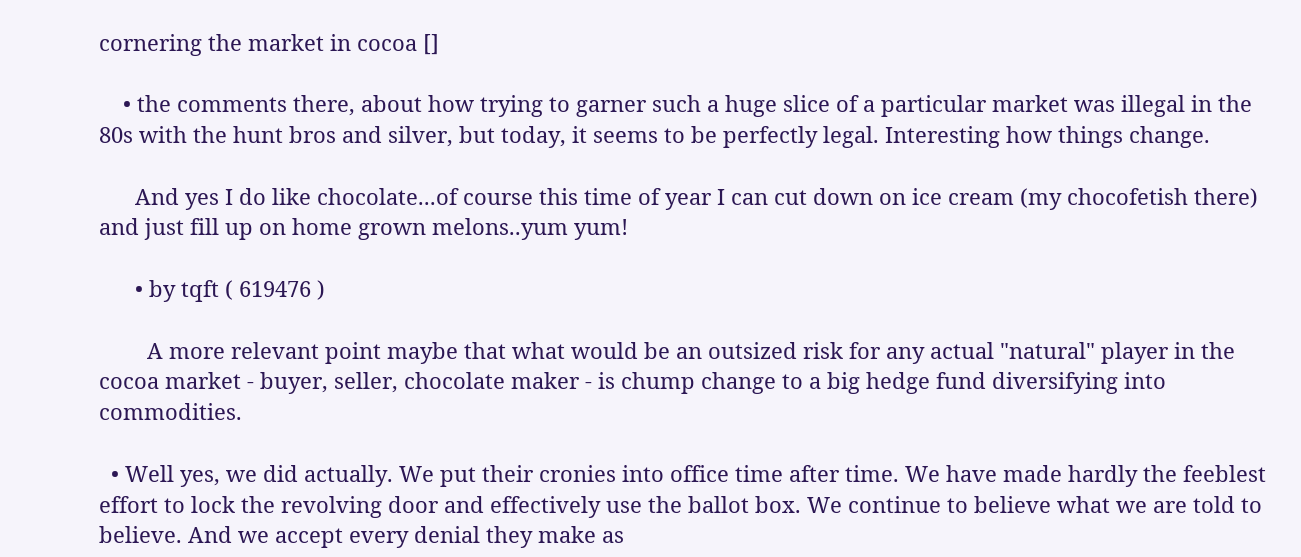cornering the market in cocoa []

    • the comments there, about how trying to garner such a huge slice of a particular market was illegal in the 80s with the hunt bros and silver, but today, it seems to be perfectly legal. Interesting how things change.

      And yes I do like chocolate...of course this time of year I can cut down on ice cream (my chocofetish there) and just fill up on home grown melons..yum yum!

      • by tqft ( 619476 )

        A more relevant point maybe that what would be an outsized risk for any actual "natural" player in the cocoa market - buyer, seller, chocolate maker - is chump change to a big hedge fund diversifying into commodities.

  • Well yes, we did actually. We put their cronies into office time after time. We have made hardly the feeblest effort to lock the revolving door and effectively use the ballot box. We continue to believe what we are told to believe. And we accept every denial they make as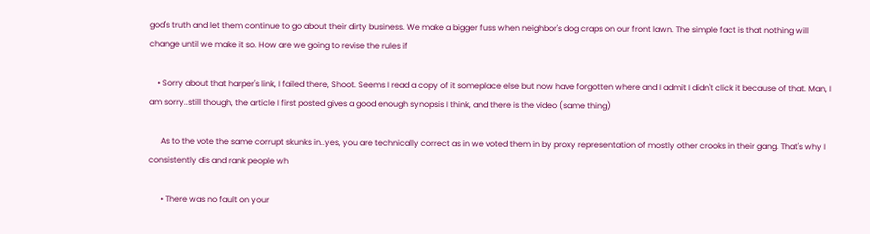god's truth and let them continue to go about their dirty business. We make a bigger fuss when neighbor's dog craps on our front lawn. The simple fact is that nothing will change until we make it so. How are we going to revise the rules if

    • Sorry about that harper's link, I failed there, Shoot. Seems I read a copy of it someplace else but now have forgotten where and I admit I didn't click it because of that. Man, I am sorry..still though, the article I first posted gives a good enough synopsis I think, and there is the video (same thing)

      As to the vote the same corrupt skunks in..yes, you are technically correct as in we voted them in by proxy representation of mostly other crooks in their gang. That's why I consistently dis and rank people wh

      • There was no fault on your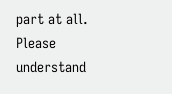part at all. Please understand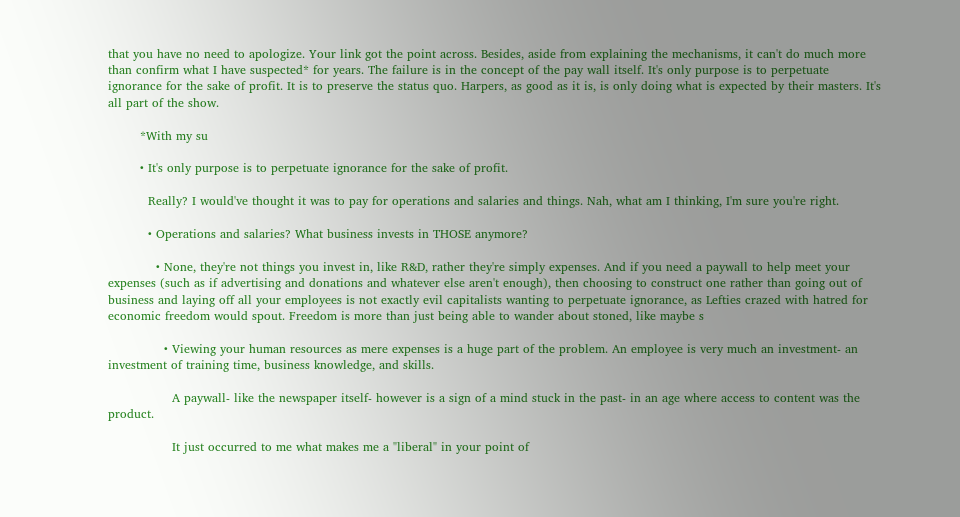that you have no need to apologize. Your link got the point across. Besides, aside from explaining the mechanisms, it can't do much more than confirm what I have suspected* for years. The failure is in the concept of the pay wall itself. It's only purpose is to perpetuate ignorance for the sake of profit. It is to preserve the status quo. Harpers, as good as it is, is only doing what is expected by their masters. It's all part of the show.

        *With my su

        • It's only purpose is to perpetuate ignorance for the sake of profit.

          Really? I would've thought it was to pay for operations and salaries and things. Nah, what am I thinking, I'm sure you're right.

          • Operations and salaries? What business invests in THOSE anymore?

            • None, they're not things you invest in, like R&D, rather they're simply expenses. And if you need a paywall to help meet your expenses (such as if advertising and donations and whatever else aren't enough), then choosing to construct one rather than going out of business and laying off all your employees is not exactly evil capitalists wanting to perpetuate ignorance, as Lefties crazed with hatred for economic freedom would spout. Freedom is more than just being able to wander about stoned, like maybe s

              • Viewing your human resources as mere expenses is a huge part of the problem. An employee is very much an investment- an investment of training time, business knowledge, and skills.

                A paywall- like the newspaper itself- however is a sign of a mind stuck in the past- in an age where access to content was the product.

                It just occurred to me what makes me a "liberal" in your point of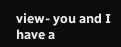view- you and I have a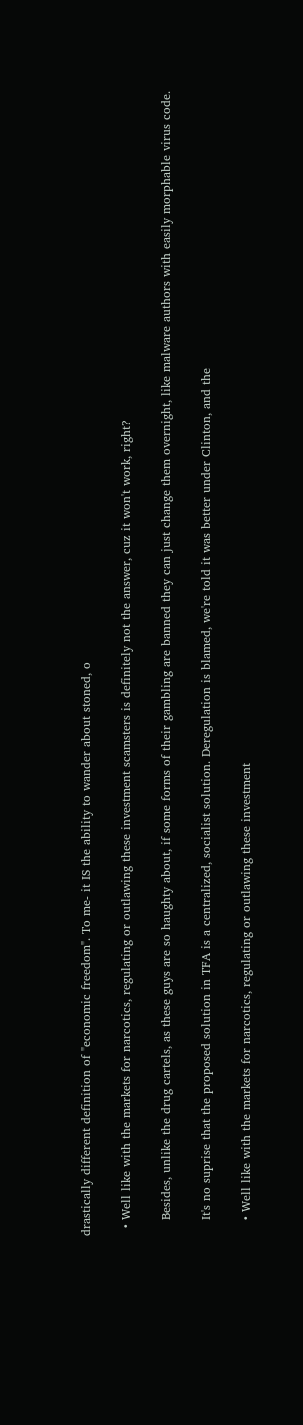drastically different definition of "economic freedom". To me- it IS the ability to wander about stoned, o

  • Well like with the markets for narcotics, regulating or outlawing these investment scamsters is definitely not the answer, cuz it won't work, right?

    Besides, unlike the drug cartels, as these guys are so haughty about, if some forms of their gambling are banned they can just change them overnight, like malware authors with easily morphable virus code.

    It's no suprise that the proposed solution in TFA is a centralized, socialist solution. Deregulation is blamed, we're told it was better under Clinton, and the

    • Well like with the markets for narcotics, regulating or outlawing these investment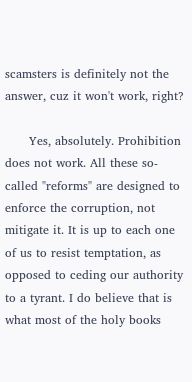scamsters is definitely not the answer, cuz it won't work, right?

      Yes, absolutely. Prohibition does not work. All these so-called "reforms" are designed to enforce the corruption, not mitigate it. It is up to each one of us to resist temptation, as opposed to ceding our authority to a tyrant. I do believe that is what most of the holy books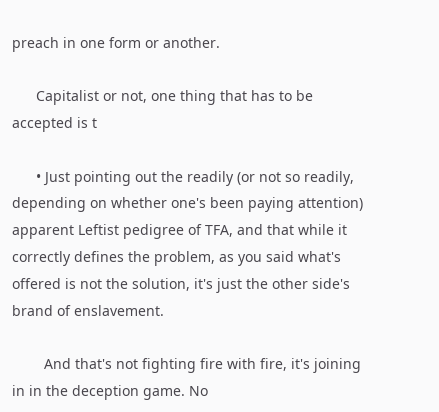preach in one form or another.

      Capitalist or not, one thing that has to be accepted is t

      • Just pointing out the readily (or not so readily, depending on whether one's been paying attention) apparent Leftist pedigree of TFA, and that while it correctly defines the problem, as you said what's offered is not the solution, it's just the other side's brand of enslavement.

        And that's not fighting fire with fire, it's joining in in the deception game. No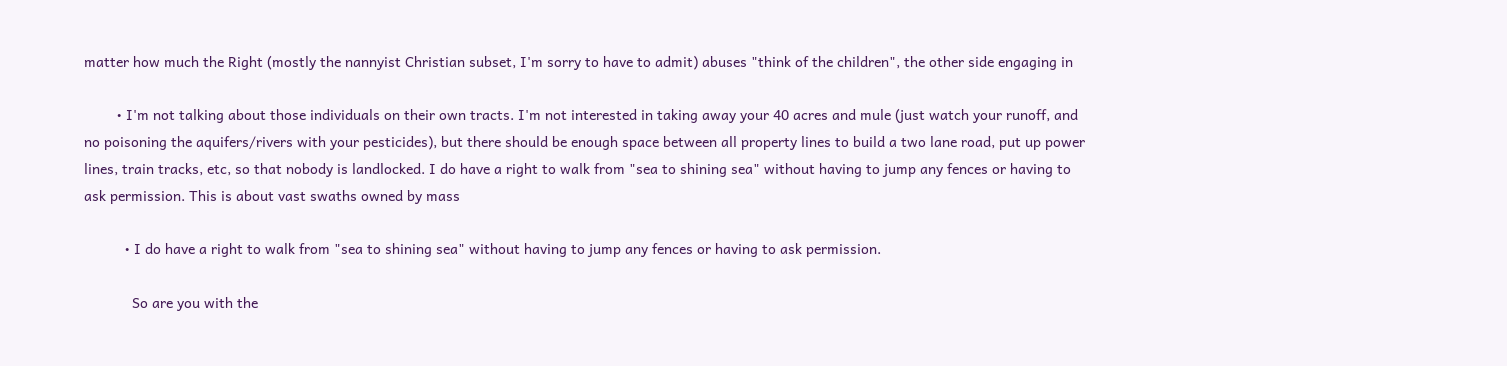matter how much the Right (mostly the nannyist Christian subset, I'm sorry to have to admit) abuses "think of the children", the other side engaging in

        • I'm not talking about those individuals on their own tracts. I'm not interested in taking away your 40 acres and mule (just watch your runoff, and no poisoning the aquifers/rivers with your pesticides), but there should be enough space between all property lines to build a two lane road, put up power lines, train tracks, etc, so that nobody is landlocked. I do have a right to walk from "sea to shining sea" without having to jump any fences or having to ask permission. This is about vast swaths owned by mass

          • I do have a right to walk from "sea to shining sea" without having to jump any fences or having to ask permission.

            So are you with the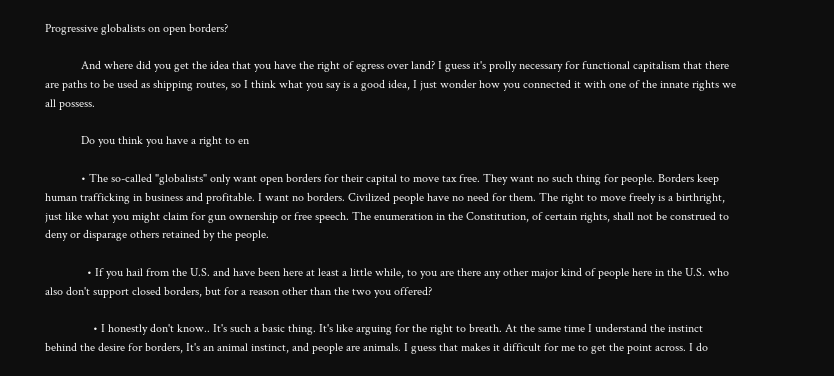Progressive globalists on open borders?

            And where did you get the idea that you have the right of egress over land? I guess it's prolly necessary for functional capitalism that there are paths to be used as shipping routes, so I think what you say is a good idea, I just wonder how you connected it with one of the innate rights we all possess.

            Do you think you have a right to en

            • The so-called "globalists" only want open borders for their capital to move tax free. They want no such thing for people. Borders keep human trafficking in business and profitable. I want no borders. Civilized people have no need for them. The right to move freely is a birthright, just like what you might claim for gun ownership or free speech. The enumeration in the Constitution, of certain rights, shall not be construed to deny or disparage others retained by the people.

              • If you hail from the U.S. and have been here at least a little while, to you are there any other major kind of people here in the U.S. who also don't support closed borders, but for a reason other than the two you offered?

                • I honestly don't know.. It's such a basic thing. It's like arguing for the right to breath. At the same time I understand the instinct behind the desire for borders, It's an animal instinct, and people are animals. I guess that makes it difficult for me to get the point across. I do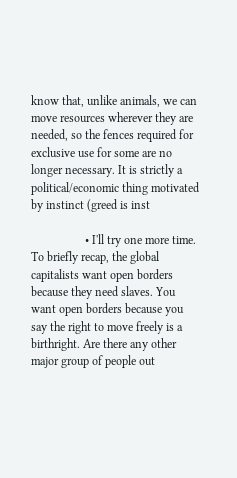know that, unlike animals, we can move resources wherever they are needed, so the fences required for exclusive use for some are no longer necessary. It is strictly a political/economic thing motivated by instinct (greed is inst

                  • I'll try one more time. To briefly recap, the global capitalists want open borders because they need slaves. You want open borders because you say the right to move freely is a birthright. Are there any other major group of people out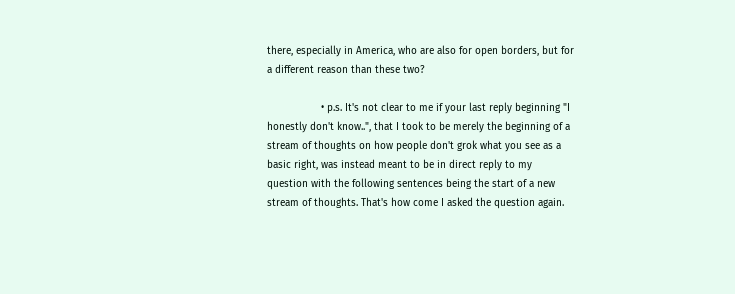there, especially in America, who are also for open borders, but for a different reason than these two?

                  • p.s. It's not clear to me if your last reply beginning "I honestly don't know..", that I took to be merely the beginning of a stream of thoughts on how people don't grok what you see as a basic right, was instead meant to be in direct reply to my question with the following sentences being the start of a new stream of thoughts. That's how come I asked the question again.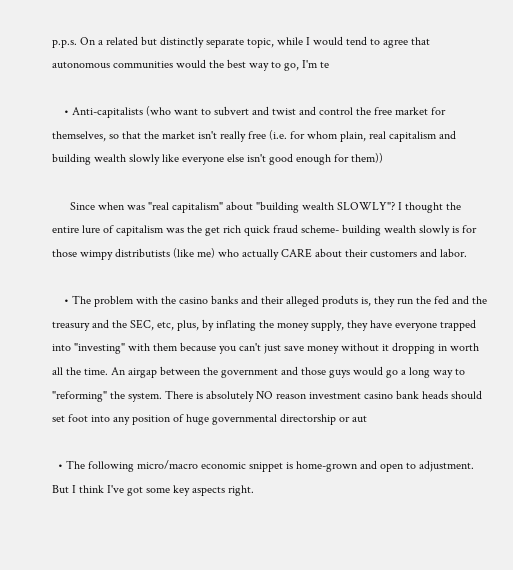p.p.s. On a related but distinctly separate topic, while I would tend to agree that autonomous communities would the best way to go, I'm te

    • Anti-capitalists (who want to subvert and twist and control the free market for themselves, so that the market isn't really free (i.e. for whom plain, real capitalism and building wealth slowly like everyone else isn't good enough for them))

      Since when was "real capitalism" about "building wealth SLOWLY"? I thought the entire lure of capitalism was the get rich quick fraud scheme- building wealth slowly is for those wimpy distributists (like me) who actually CARE about their customers and labor.

    • The problem with the casino banks and their alleged produts is, they run the fed and the treasury and the SEC, etc, plus, by inflating the money supply, they have everyone trapped into "investing" with them because you can't just save money without it dropping in worth all the time. An airgap between the government and those guys would go a long way to "reforming" the system. There is absolutely NO reason investment casino bank heads should set foot into any position of huge governmental directorship or aut

  • The following micro/macro economic snippet is home-grown and open to adjustment. But I think I've got some key aspects right.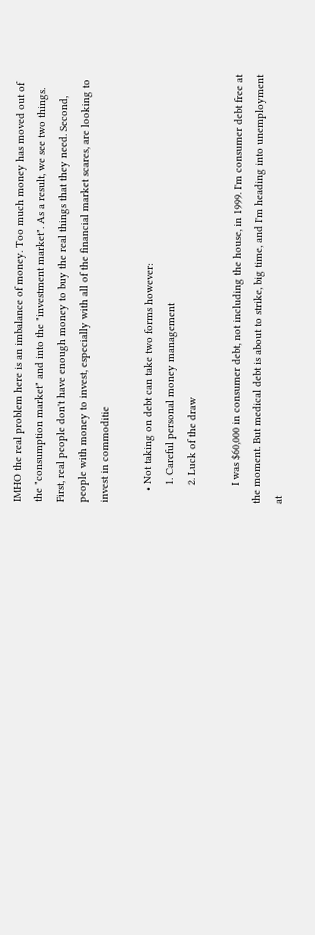IMHO the real problem here is an imbalance of money. Too much money has moved out of the "consumption market" and into the "investment market". As a result, we see two things. First, real people don't have enough money to buy the real things that they need. Second, people with money to invest, especially with all of the financial market scares, are looking to invest in commoditie

    • Not taking on debt can take two forms however:
      1. Careful personal money management
      2. Luck of the draw

      I was $60,000 in consumer debt, not including the house, in 1999. I'm consumer debt free at the moment. But medical debt is about to strike, big time, and I'm heading into unemployment at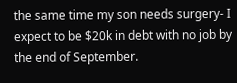the same time my son needs surgery- I expect to be $20k in debt with no job by the end of September.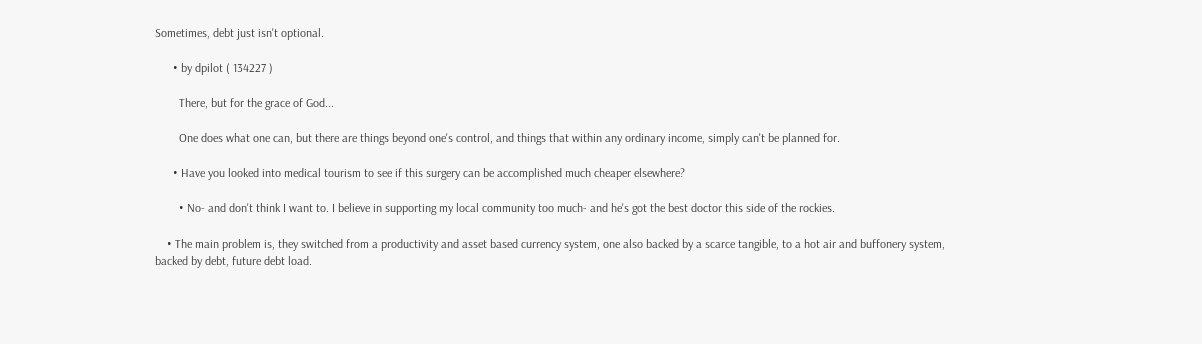Sometimes, debt just isn't optional.

      • by dpilot ( 134227 )

        There, but for the grace of God...

        One does what one can, but there are things beyond one's control, and things that within any ordinary income, simply can't be planned for.

      • Have you looked into medical tourism to see if this surgery can be accomplished much cheaper elsewhere?

        • No- and don't think I want to. I believe in supporting my local community too much- and he's got the best doctor this side of the rockies.

    • The main problem is, they switched from a productivity and asset based currency system, one also backed by a scarce tangible, to a hot air and buffonery system, backed by debt, future debt load.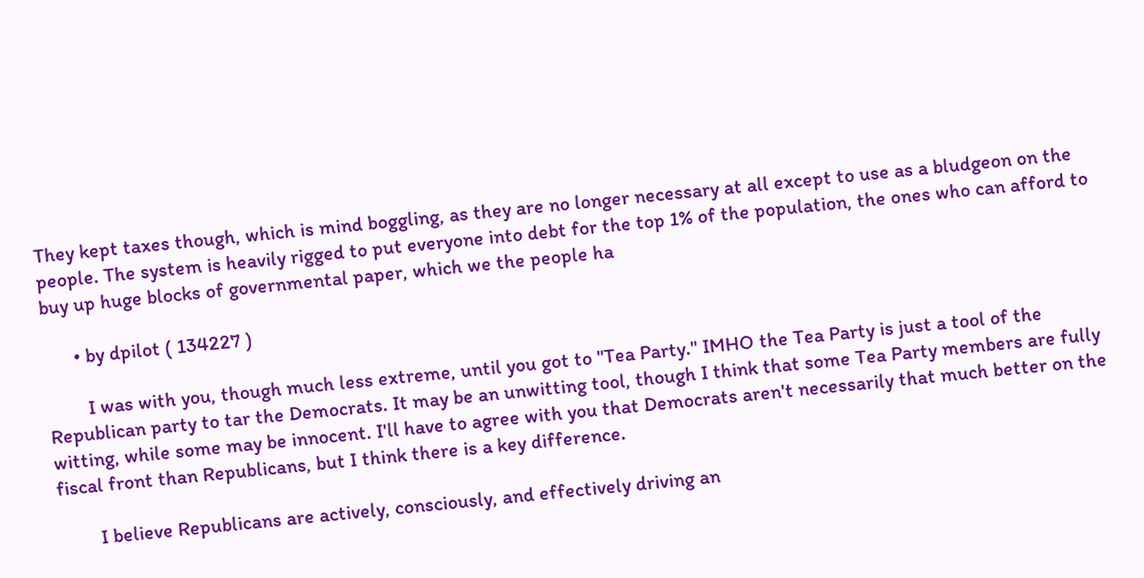They kept taxes though, which is mind boggling, as they are no longer necessary at all except to use as a bludgeon on the people. The system is heavily rigged to put everyone into debt for the top 1% of the population, the ones who can afford to buy up huge blocks of governmental paper, which we the people ha

      • by dpilot ( 134227 )

        I was with you, though much less extreme, until you got to "Tea Party." IMHO the Tea Party is just a tool of the Republican party to tar the Democrats. It may be an unwitting tool, though I think that some Tea Party members are fully witting, while some may be innocent. I'll have to agree with you that Democrats aren't necessarily that much better on the fiscal front than Republicans, but I think there is a key difference.

        I believe Republicans are actively, consciously, and effectively driving an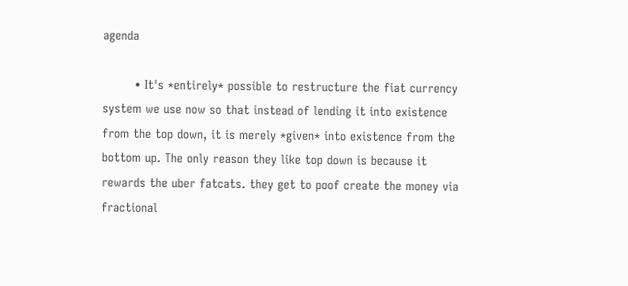agenda

        • It's *entirely* possible to restructure the fiat currency system we use now so that instead of lending it into existence from the top down, it is merely *given* into existence from the bottom up. The only reason they like top down is because it rewards the uber fatcats. they get to poof create the money via fractional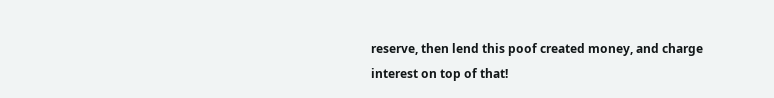reserve, then lend this poof created money, and charge interest on top of that!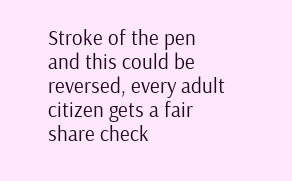Stroke of the pen and this could be reversed, every adult citizen gets a fair share check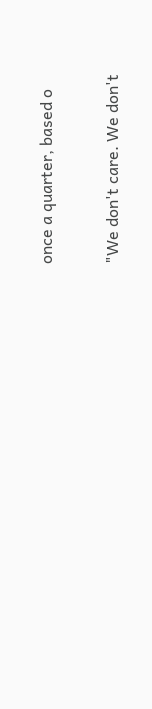once a quarter, based o

"We don't care. We don't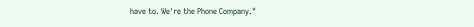have to. We're the Phone Company."